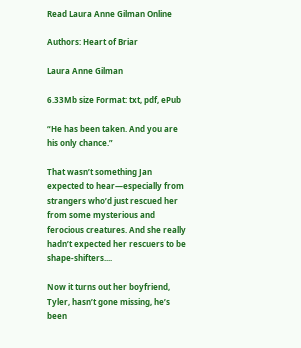Read Laura Anne Gilman Online

Authors: Heart of Briar

Laura Anne Gilman

6.33Mb size Format: txt, pdf, ePub

“He has been taken. And you are his only chance.”

That wasn’t something Jan expected to hear—especially from strangers who’d just rescued her from some mysterious and ferocious creatures. And she really hadn’t expected her rescuers to be shape-shifters....

Now it turns out her boyfriend, Tyler, hasn’t gone missing, he’s been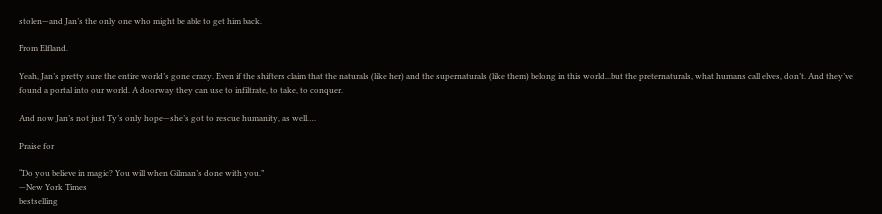stolen—and Jan’s the only one who might be able to get him back.

From Elfland.

Yeah, Jan’s pretty sure the entire world’s gone crazy. Even if the shifters claim that the naturals (like her) and the supernaturals (like them) belong in this world...but the preternaturals, what humans call elves, don’t. And they’ve found a portal into our world. A doorway they can use to infiltrate, to take, to conquer.

And now Jan’s not just Ty’s only hope—she’s got to rescue humanity, as well….

Praise for

“Do you believe in magic? You will when Gilman’s done with you.”
—New York Times
bestselling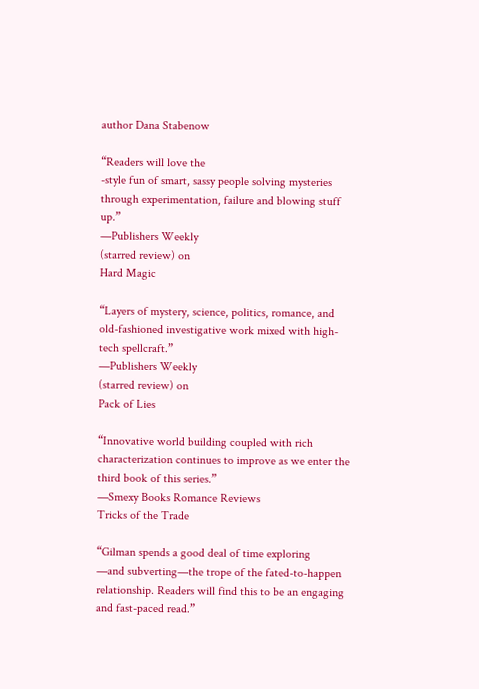author Dana Stabenow

“Readers will love the
-style fun of smart, sassy people solving mysteries through experimentation, failure and blowing stuff up.”
—Publishers Weekly
(starred review) on
Hard Magic

“Layers of mystery, science, politics, romance, and old-fashioned investigative work mixed with high-tech spellcraft.”
—Publishers Weekly
(starred review) on
Pack of Lies

“Innovative world building coupled with rich characterization continues to improve as we enter the third book of this series.”
—Smexy Books Romance Reviews
Tricks of the Trade

“Gilman spends a good deal of time exploring
—and subverting—the trope of the fated-to-happen relationship. Readers will find this to be an engaging and fast-paced read.”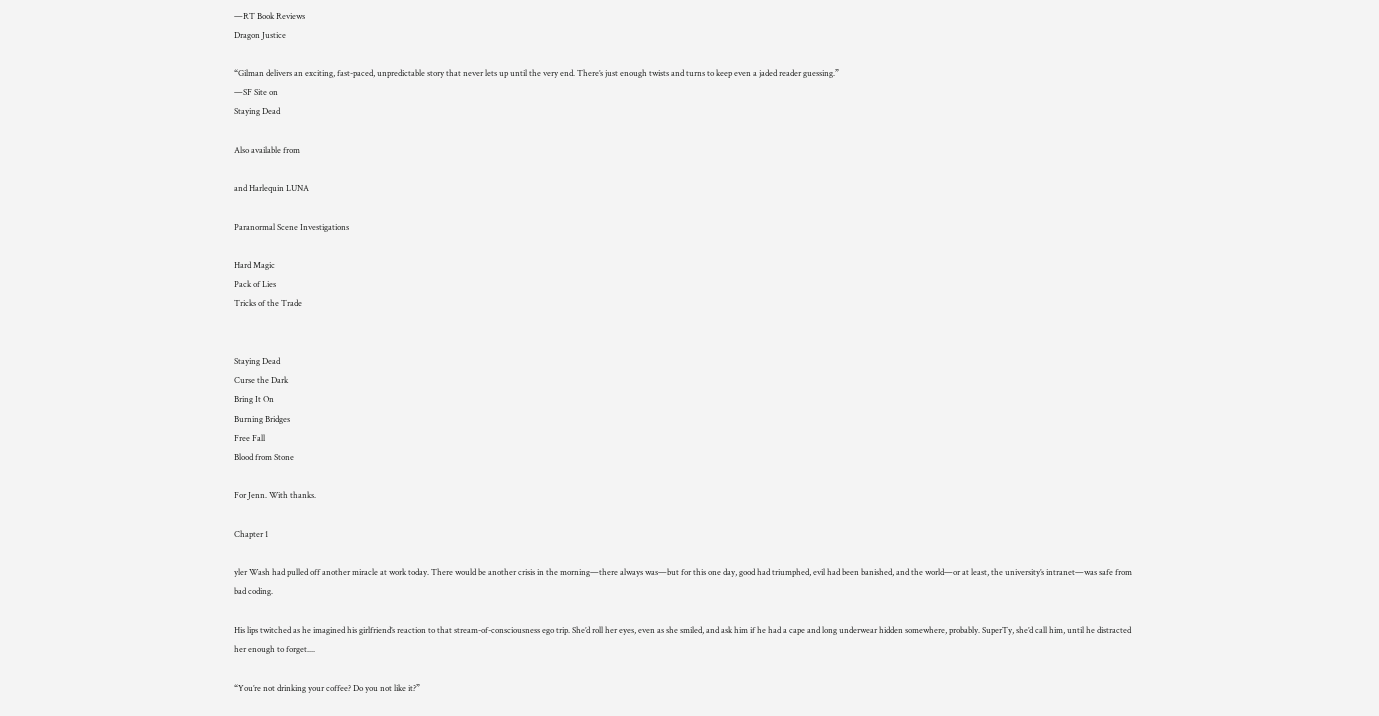—RT Book Reviews
Dragon Justice

“Gilman delivers an exciting, fast-paced, unpredictable story that never lets up until the very end. There’s just enough twists and turns to keep even a jaded reader guessing.”
—SF Site on
Staying Dead

Also available from

and Harlequin LUNA

Paranormal Scene Investigations

Hard Magic
Pack of Lies
Tricks of the Trade


Staying Dead
Curse the Dark
Bring It On
Burning Bridges
Free Fall
Blood from Stone

For Jenn. With thanks.

Chapter 1

yler Wash had pulled off another miracle at work today. There would be another crisis in the morning—there always was—but for this one day, good had triumphed, evil had been banished, and the world—or at least, the university’s intranet—was safe from bad coding.

His lips twitched as he imagined his girlfriend’s reaction to that stream-of-consciousness ego trip. She’d roll her eyes, even as she smiled, and ask him if he had a cape and long underwear hidden somewhere, probably. SuperTy, she’d call him, until he distracted her enough to forget....

“You’re not drinking your coffee? Do you not like it?”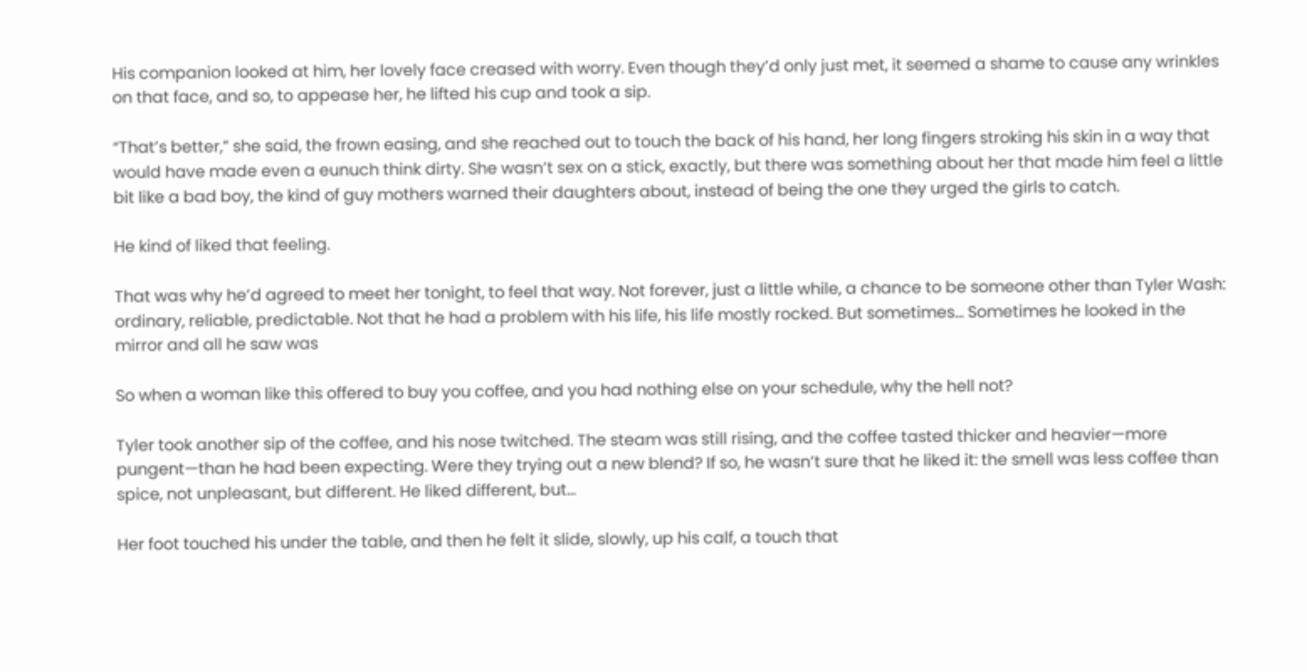His companion looked at him, her lovely face creased with worry. Even though they’d only just met, it seemed a shame to cause any wrinkles on that face, and so, to appease her, he lifted his cup and took a sip.

“That’s better,” she said, the frown easing, and she reached out to touch the back of his hand, her long fingers stroking his skin in a way that would have made even a eunuch think dirty. She wasn’t sex on a stick, exactly, but there was something about her that made him feel a little bit like a bad boy, the kind of guy mothers warned their daughters about, instead of being the one they urged the girls to catch.

He kind of liked that feeling.

That was why he’d agreed to meet her tonight, to feel that way. Not forever, just a little while, a chance to be someone other than Tyler Wash: ordinary, reliable, predictable. Not that he had a problem with his life, his life mostly rocked. But sometimes... Sometimes he looked in the mirror and all he saw was

So when a woman like this offered to buy you coffee, and you had nothing else on your schedule, why the hell not?

Tyler took another sip of the coffee, and his nose twitched. The steam was still rising, and the coffee tasted thicker and heavier—more pungent—than he had been expecting. Were they trying out a new blend? If so, he wasn’t sure that he liked it: the smell was less coffee than spice, not unpleasant, but different. He liked different, but...

Her foot touched his under the table, and then he felt it slide, slowly, up his calf, a touch that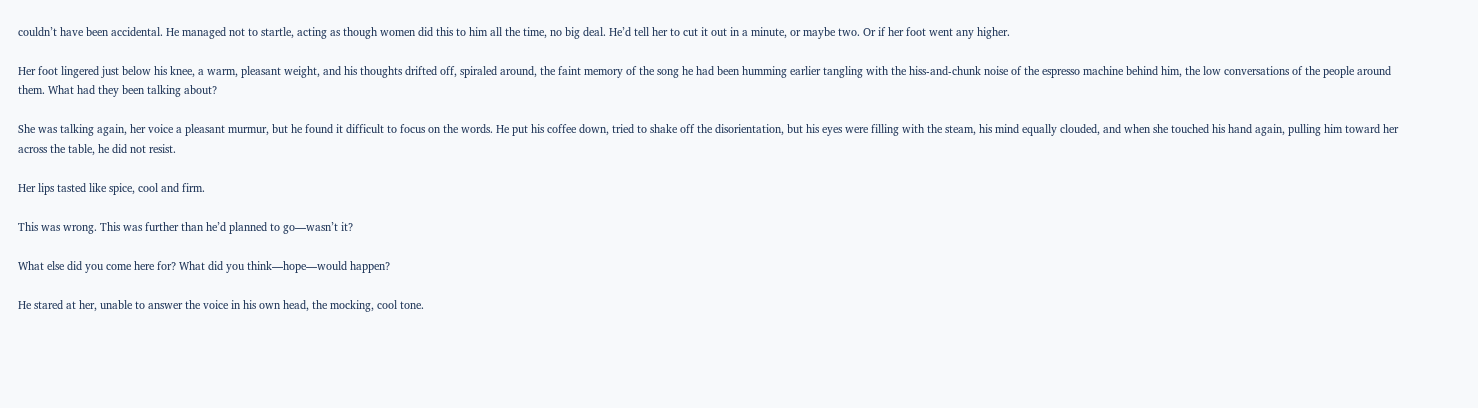couldn’t have been accidental. He managed not to startle, acting as though women did this to him all the time, no big deal. He’d tell her to cut it out in a minute, or maybe two. Or if her foot went any higher.

Her foot lingered just below his knee, a warm, pleasant weight, and his thoughts drifted off, spiraled around, the faint memory of the song he had been humming earlier tangling with the hiss-and-chunk noise of the espresso machine behind him, the low conversations of the people around them. What had they been talking about?

She was talking again, her voice a pleasant murmur, but he found it difficult to focus on the words. He put his coffee down, tried to shake off the disorientation, but his eyes were filling with the steam, his mind equally clouded, and when she touched his hand again, pulling him toward her across the table, he did not resist.

Her lips tasted like spice, cool and firm.

This was wrong. This was further than he’d planned to go—wasn’t it?

What else did you come here for? What did you think—hope—would happen?

He stared at her, unable to answer the voice in his own head, the mocking, cool tone.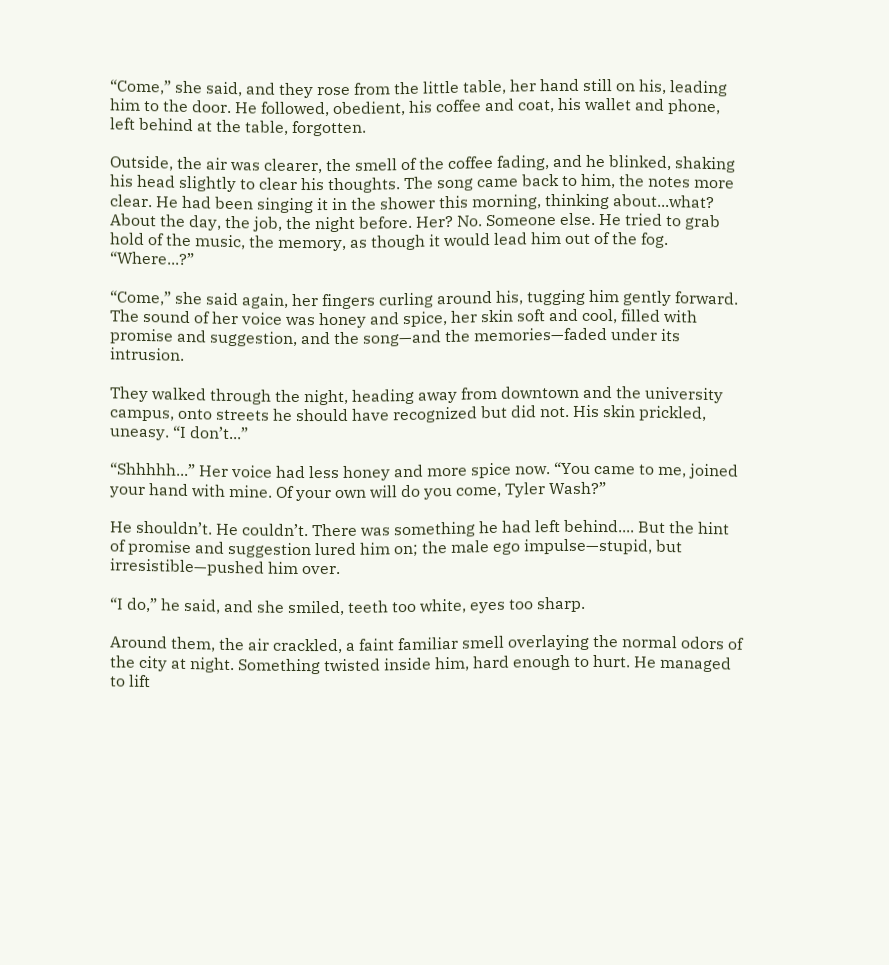“Come,” she said, and they rose from the little table, her hand still on his, leading him to the door. He followed, obedient, his coffee and coat, his wallet and phone, left behind at the table, forgotten.

Outside, the air was clearer, the smell of the coffee fading, and he blinked, shaking his head slightly to clear his thoughts. The song came back to him, the notes more clear. He had been singing it in the shower this morning, thinking about...what? About the day, the job, the night before. Her? No. Someone else. He tried to grab hold of the music, the memory, as though it would lead him out of the fog. “Where...?”

“Come,” she said again, her fingers curling around his, tugging him gently forward. The sound of her voice was honey and spice, her skin soft and cool, filled with promise and suggestion, and the song—and the memories—faded under its intrusion.

They walked through the night, heading away from downtown and the university campus, onto streets he should have recognized but did not. His skin prickled, uneasy. “I don’t...”

“Shhhhh...” Her voice had less honey and more spice now. “You came to me, joined your hand with mine. Of your own will do you come, Tyler Wash?”

He shouldn’t. He couldn’t. There was something he had left behind.... But the hint of promise and suggestion lured him on; the male ego impulse—stupid, but irresistible—pushed him over.

“I do,” he said, and she smiled, teeth too white, eyes too sharp.

Around them, the air crackled, a faint familiar smell overlaying the normal odors of the city at night. Something twisted inside him, hard enough to hurt. He managed to lift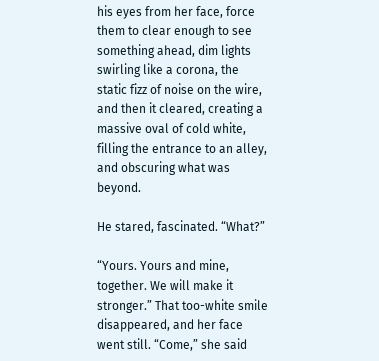his eyes from her face, force them to clear enough to see something ahead, dim lights swirling like a corona, the static fizz of noise on the wire, and then it cleared, creating a massive oval of cold white, filling the entrance to an alley, and obscuring what was beyond.

He stared, fascinated. “What?”

“Yours. Yours and mine, together. We will make it stronger.” That too-white smile disappeared, and her face went still. “Come,” she said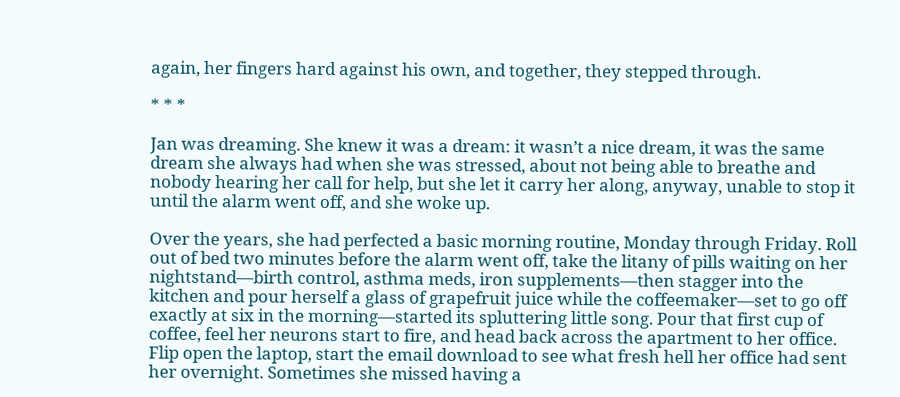again, her fingers hard against his own, and together, they stepped through.

* * *

Jan was dreaming. She knew it was a dream: it wasn’t a nice dream, it was the same dream she always had when she was stressed, about not being able to breathe and nobody hearing her call for help, but she let it carry her along, anyway, unable to stop it until the alarm went off, and she woke up.

Over the years, she had perfected a basic morning routine, Monday through Friday. Roll out of bed two minutes before the alarm went off, take the litany of pills waiting on her nightstand—birth control, asthma meds, iron supplements—then stagger into the kitchen and pour herself a glass of grapefruit juice while the coffeemaker—set to go off exactly at six in the morning—started its spluttering little song. Pour that first cup of coffee, feel her neurons start to fire, and head back across the apartment to her office. Flip open the laptop, start the email download to see what fresh hell her office had sent her overnight. Sometimes she missed having a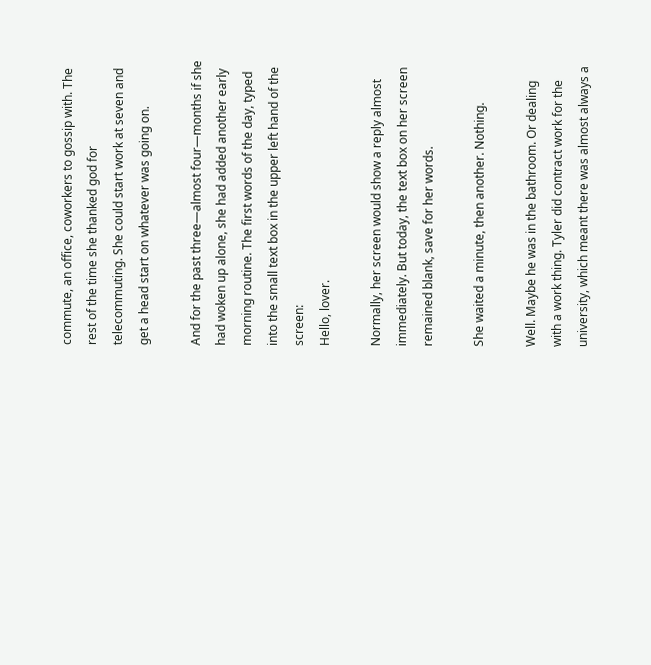commute, an office, coworkers to gossip with. The rest of the time she thanked god for telecommuting. She could start work at seven and get a head start on whatever was going on.

And for the past three—almost four—months if she had woken up alone, she had added another early morning routine. The first words of the day, typed into the small text box in the upper left hand of the screen:
Hello, lover.

Normally, her screen would show a reply almost immediately. But today, the text box on her screen remained blank, save for her words.

She waited a minute, then another. Nothing.

Well. Maybe he was in the bathroom. Or dealing with a work thing. Tyler did contract work for the university, which meant there was almost always a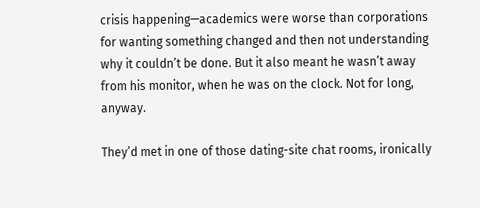crisis happening—academics were worse than corporations for wanting something changed and then not understanding why it couldn’t be done. But it also meant he wasn’t away from his monitor, when he was on the clock. Not for long, anyway.

They’d met in one of those dating-site chat rooms, ironically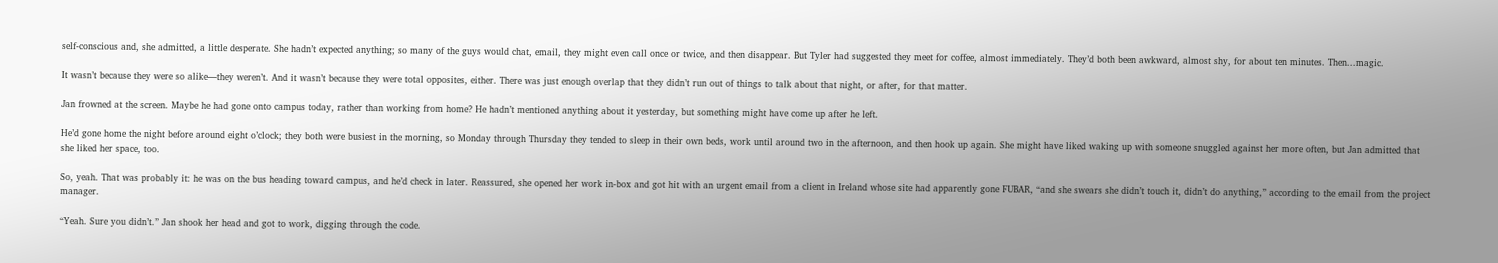self-conscious and, she admitted, a little desperate. She hadn’t expected anything; so many of the guys would chat, email, they might even call once or twice, and then disappear. But Tyler had suggested they meet for coffee, almost immediately. They’d both been awkward, almost shy, for about ten minutes. Then...magic.

It wasn’t because they were so alike—they weren’t. And it wasn’t because they were total opposites, either. There was just enough overlap that they didn’t run out of things to talk about that night, or after, for that matter.

Jan frowned at the screen. Maybe he had gone onto campus today, rather than working from home? He hadn’t mentioned anything about it yesterday, but something might have come up after he left.

He’d gone home the night before around eight o’clock; they both were busiest in the morning, so Monday through Thursday they tended to sleep in their own beds, work until around two in the afternoon, and then hook up again. She might have liked waking up with someone snuggled against her more often, but Jan admitted that she liked her space, too.

So, yeah. That was probably it: he was on the bus heading toward campus, and he’d check in later. Reassured, she opened her work in-box and got hit with an urgent email from a client in Ireland whose site had apparently gone FUBAR, “and she swears she didn’t touch it, didn’t do anything,” according to the email from the project manager.

“Yeah. Sure you didn’t.” Jan shook her head and got to work, digging through the code.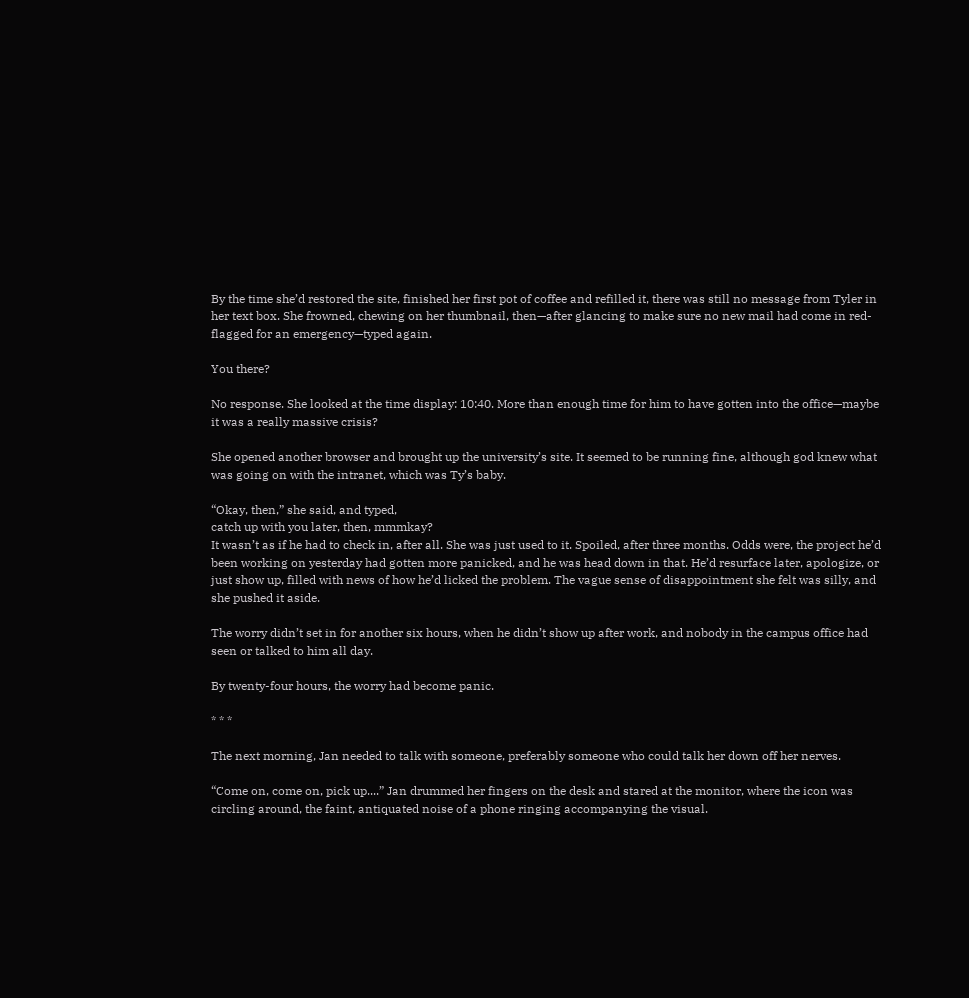By the time she’d restored the site, finished her first pot of coffee and refilled it, there was still no message from Tyler in her text box. She frowned, chewing on her thumbnail, then—after glancing to make sure no new mail had come in red-flagged for an emergency—typed again.

You there?

No response. She looked at the time display: 10:40. More than enough time for him to have gotten into the office—maybe it was a really massive crisis?

She opened another browser and brought up the university’s site. It seemed to be running fine, although god knew what was going on with the intranet, which was Ty’s baby.

“Okay, then,” she said, and typed,
catch up with you later, then, mmmkay?
It wasn’t as if he had to check in, after all. She was just used to it. Spoiled, after three months. Odds were, the project he’d been working on yesterday had gotten more panicked, and he was head down in that. He’d resurface later, apologize, or just show up, filled with news of how he’d licked the problem. The vague sense of disappointment she felt was silly, and she pushed it aside.

The worry didn’t set in for another six hours, when he didn’t show up after work, and nobody in the campus office had seen or talked to him all day.

By twenty-four hours, the worry had become panic.

* * *

The next morning, Jan needed to talk with someone, preferably someone who could talk her down off her nerves.

“Come on, come on, pick up....” Jan drummed her fingers on the desk and stared at the monitor, where the icon was circling around, the faint, antiquated noise of a phone ringing accompanying the visual.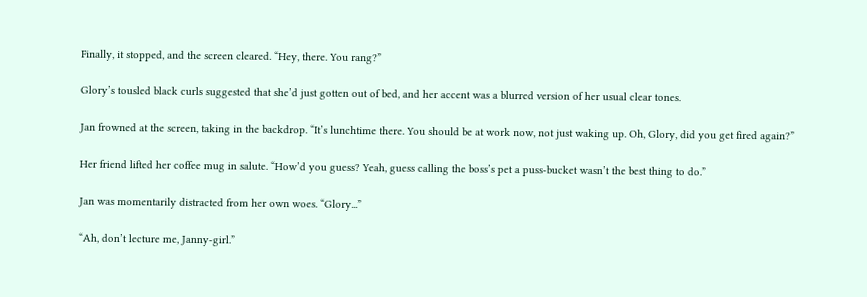Finally, it stopped, and the screen cleared. “Hey, there. You rang?”

Glory’s tousled black curls suggested that she’d just gotten out of bed, and her accent was a blurred version of her usual clear tones.

Jan frowned at the screen, taking in the backdrop. “It’s lunchtime there. You should be at work now, not just waking up. Oh, Glory, did you get fired again?”

Her friend lifted her coffee mug in salute. “How’d you guess? Yeah, guess calling the boss’s pet a puss-bucket wasn’t the best thing to do.”

Jan was momentarily distracted from her own woes. “Glory...”

“Ah, don’t lecture me, Janny-girl.”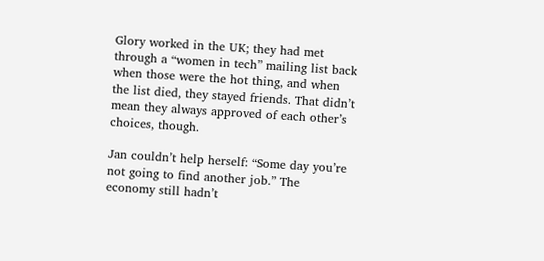Glory worked in the UK; they had met through a “women in tech” mailing list back when those were the hot thing, and when the list died, they stayed friends. That didn’t mean they always approved of each other’s choices, though.

Jan couldn’t help herself: “Some day you’re not going to find another job.” The economy still hadn’t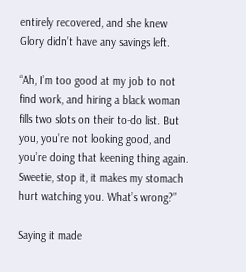entirely recovered, and she knew Glory didn’t have any savings left.

“Ah, I’m too good at my job to not find work, and hiring a black woman fills two slots on their to-do list. But you, you’re not looking good, and you’re doing that keening thing again. Sweetie, stop it, it makes my stomach hurt watching you. What’s wrong?”

Saying it made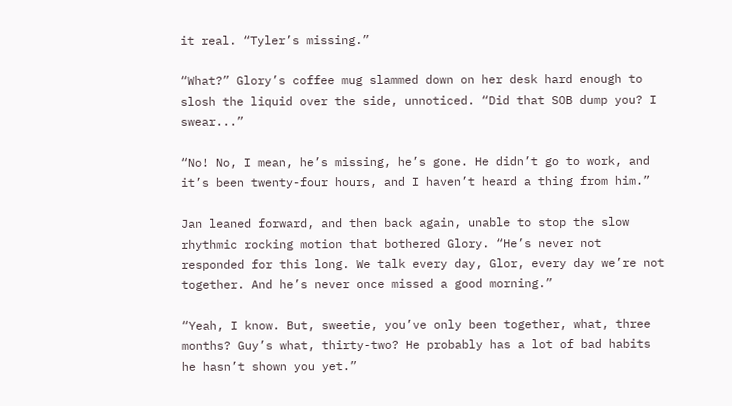it real. “Tyler’s missing.”

“What?” Glory’s coffee mug slammed down on her desk hard enough to slosh the liquid over the side, unnoticed. “Did that SOB dump you? I swear...”

“No! No, I mean, he’s missing, he’s gone. He didn’t go to work, and it’s been twenty-four hours, and I haven’t heard a thing from him.”

Jan leaned forward, and then back again, unable to stop the slow rhythmic rocking motion that bothered Glory. “He’s never not responded for this long. We talk every day, Glor, every day we’re not together. And he’s never once missed a good morning.”

“Yeah, I know. But, sweetie, you’ve only been together, what, three months? Guy’s what, thirty-two? He probably has a lot of bad habits he hasn’t shown you yet.”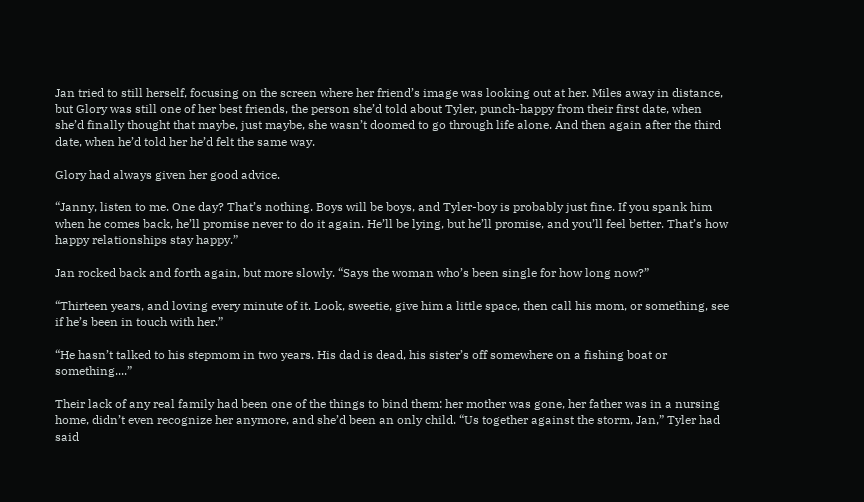Jan tried to still herself, focusing on the screen where her friend’s image was looking out at her. Miles away in distance, but Glory was still one of her best friends, the person she’d told about Tyler, punch-happy from their first date, when she’d finally thought that maybe, just maybe, she wasn’t doomed to go through life alone. And then again after the third date, when he’d told her he’d felt the same way.

Glory had always given her good advice.

“Janny, listen to me. One day? That’s nothing. Boys will be boys, and Tyler-boy is probably just fine. If you spank him when he comes back, he’ll promise never to do it again. He’ll be lying, but he’ll promise, and you’ll feel better. That’s how happy relationships stay happy.”

Jan rocked back and forth again, but more slowly. “Says the woman who’s been single for how long now?”

“Thirteen years, and loving every minute of it. Look, sweetie, give him a little space, then call his mom, or something, see if he’s been in touch with her.”

“He hasn’t talked to his stepmom in two years. His dad is dead, his sister’s off somewhere on a fishing boat or something....”

Their lack of any real family had been one of the things to bind them: her mother was gone, her father was in a nursing home, didn’t even recognize her anymore, and she’d been an only child. “Us together against the storm, Jan,” Tyler had said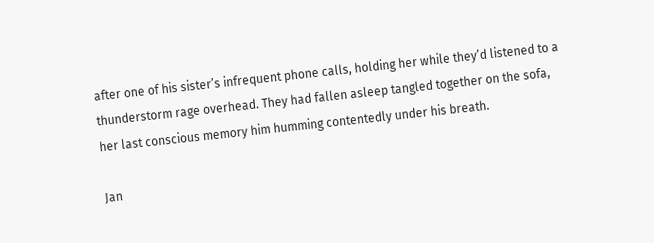after one of his sister’s infrequent phone calls, holding her while they’d listened to a thunderstorm rage overhead. They had fallen asleep tangled together on the sofa, her last conscious memory him humming contentedly under his breath.

Jan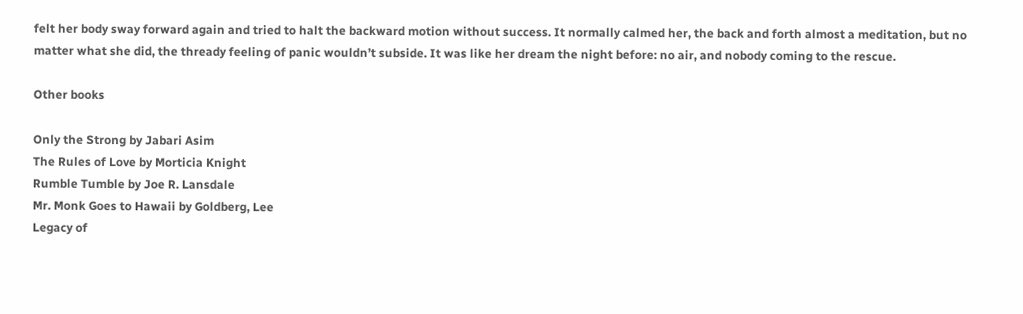felt her body sway forward again and tried to halt the backward motion without success. It normally calmed her, the back and forth almost a meditation, but no matter what she did, the thready feeling of panic wouldn’t subside. It was like her dream the night before: no air, and nobody coming to the rescue.

Other books

Only the Strong by Jabari Asim
The Rules of Love by Morticia Knight
Rumble Tumble by Joe R. Lansdale
Mr. Monk Goes to Hawaii by Goldberg, Lee
Legacy of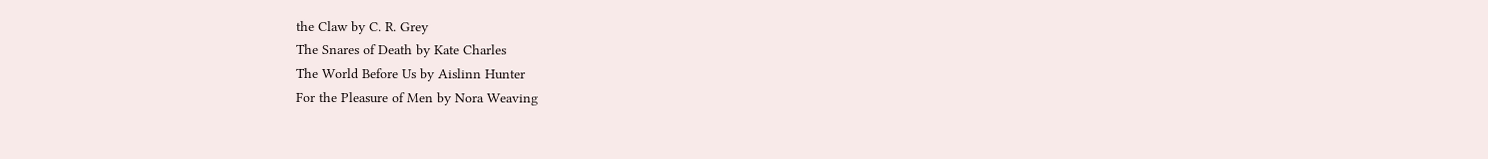the Claw by C. R. Grey
The Snares of Death by Kate Charles
The World Before Us by Aislinn Hunter
For the Pleasure of Men by Nora Weaving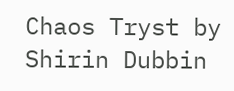Chaos Tryst by Shirin Dubbin